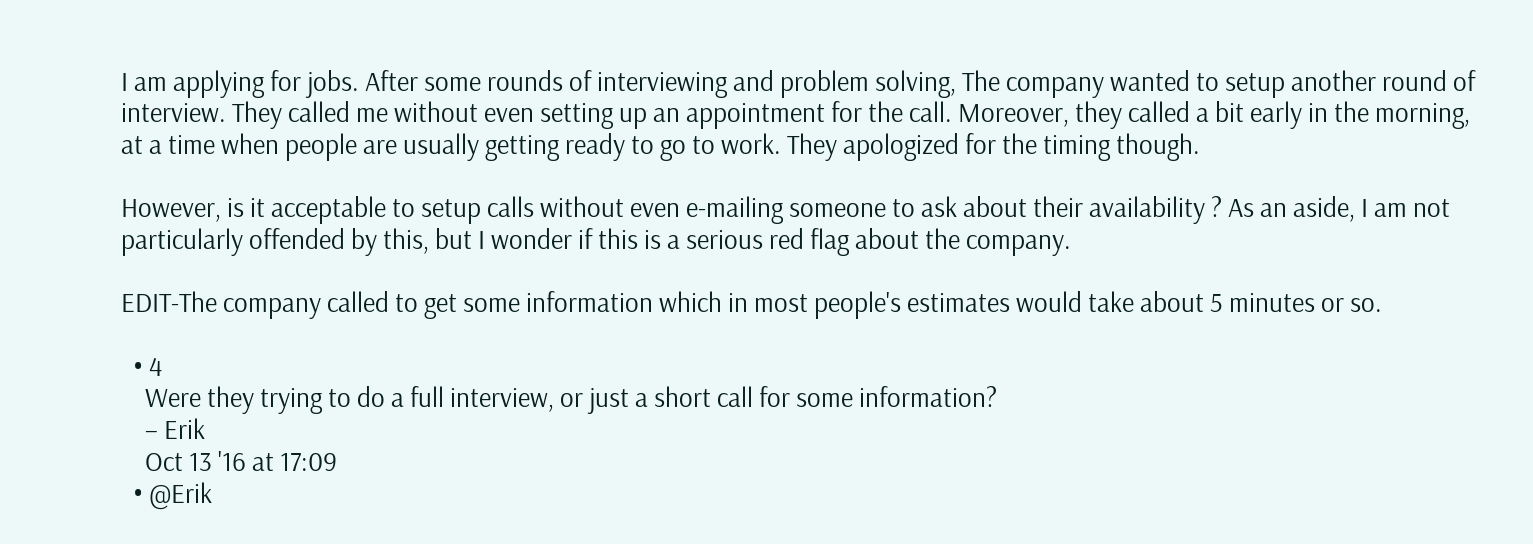I am applying for jobs. After some rounds of interviewing and problem solving, The company wanted to setup another round of interview. They called me without even setting up an appointment for the call. Moreover, they called a bit early in the morning, at a time when people are usually getting ready to go to work. They apologized for the timing though.

However, is it acceptable to setup calls without even e-mailing someone to ask about their availability ? As an aside, I am not particularly offended by this, but I wonder if this is a serious red flag about the company.

EDIT-The company called to get some information which in most people's estimates would take about 5 minutes or so.

  • 4
    Were they trying to do a full interview, or just a short call for some information?
    – Erik
    Oct 13 '16 at 17:09
  • @Erik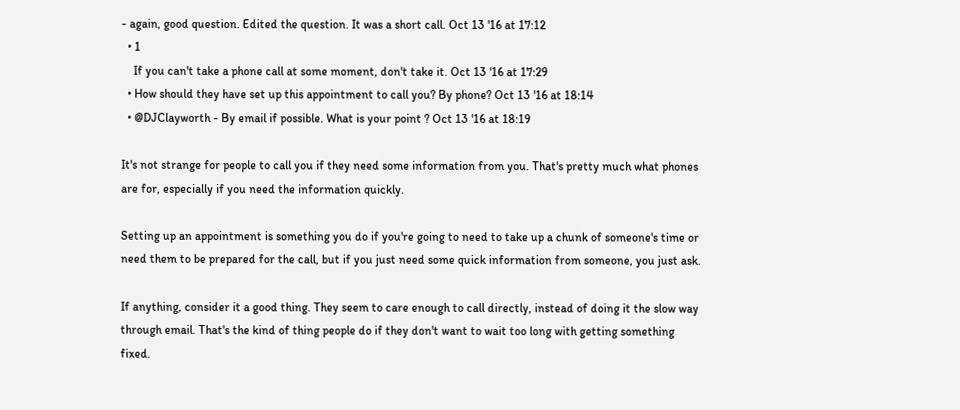- again, good question. Edited the question. It was a short call. Oct 13 '16 at 17:12
  • 1
    If you can't take a phone call at some moment, don't take it. Oct 13 '16 at 17:29
  • How should they have set up this appointment to call you? By phone? Oct 13 '16 at 18:14
  • @DJClayworth - By email if possible. What is your point ? Oct 13 '16 at 18:19

It's not strange for people to call you if they need some information from you. That's pretty much what phones are for, especially if you need the information quickly.

Setting up an appointment is something you do if you're going to need to take up a chunk of someone's time or need them to be prepared for the call, but if you just need some quick information from someone, you just ask.

If anything, consider it a good thing. They seem to care enough to call directly, instead of doing it the slow way through email. That's the kind of thing people do if they don't want to wait too long with getting something fixed.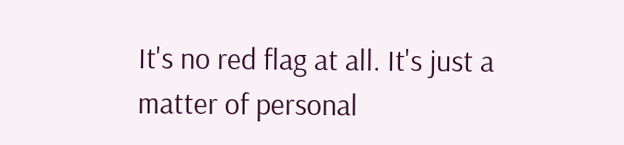It's no red flag at all. It's just a matter of personal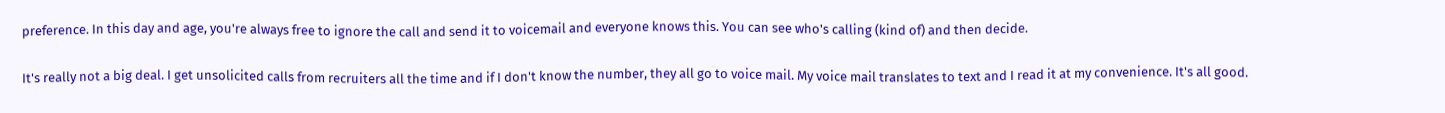preference. In this day and age, you're always free to ignore the call and send it to voicemail and everyone knows this. You can see who's calling (kind of) and then decide.

It's really not a big deal. I get unsolicited calls from recruiters all the time and if I don't know the number, they all go to voice mail. My voice mail translates to text and I read it at my convenience. It's all good.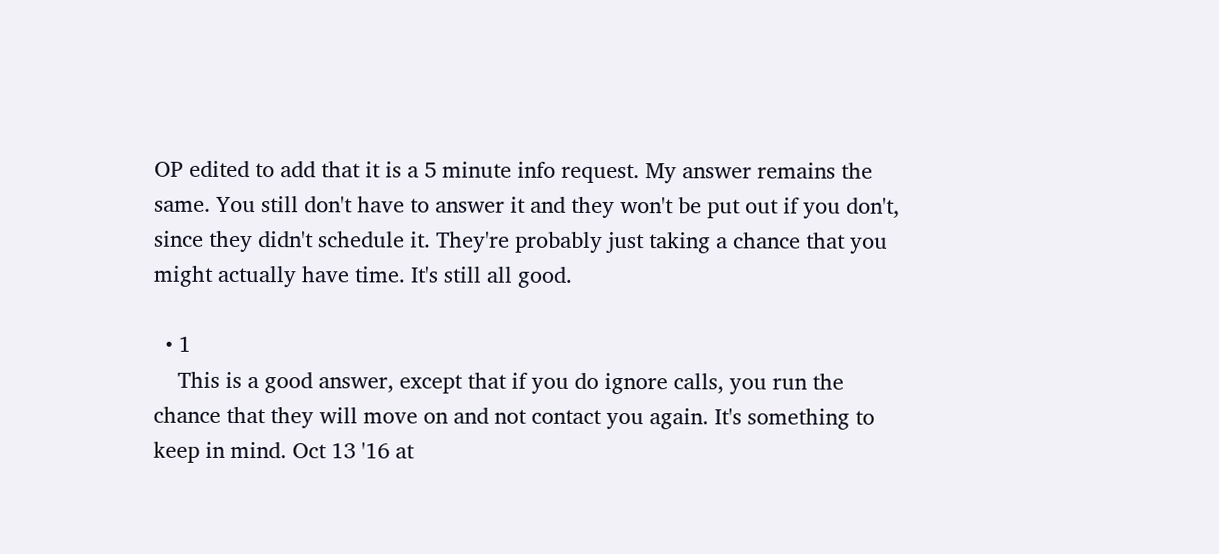OP edited to add that it is a 5 minute info request. My answer remains the same. You still don't have to answer it and they won't be put out if you don't, since they didn't schedule it. They're probably just taking a chance that you might actually have time. It's still all good.

  • 1
    This is a good answer, except that if you do ignore calls, you run the chance that they will move on and not contact you again. It's something to keep in mind. Oct 13 '16 at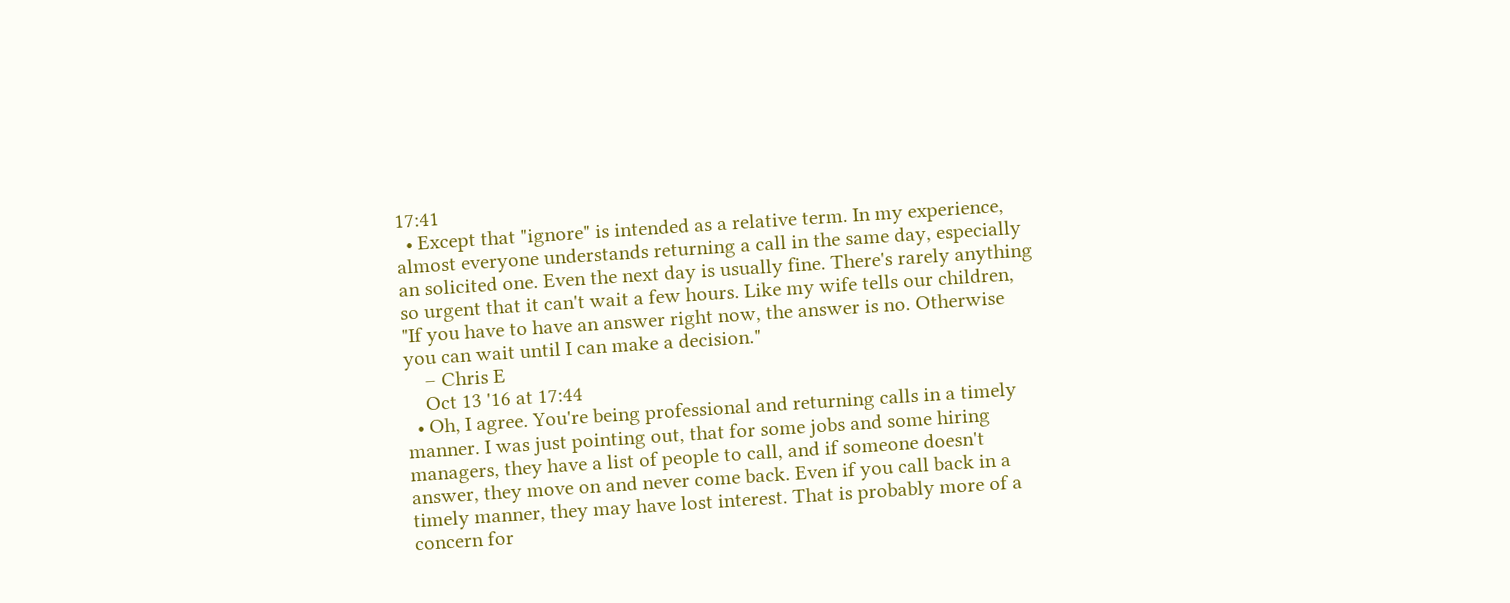17:41
  • Except that "ignore" is intended as a relative term. In my experience, almost everyone understands returning a call in the same day, especially an solicited one. Even the next day is usually fine. There's rarely anything so urgent that it can't wait a few hours. Like my wife tells our children, "If you have to have an answer right now, the answer is no. Otherwise you can wait until I can make a decision."
    – Chris E
    Oct 13 '16 at 17:44
  • Oh, I agree. You're being professional and returning calls in a timely manner. I was just pointing out, that for some jobs and some hiring managers, they have a list of people to call, and if someone doesn't answer, they move on and never come back. Even if you call back in a timely manner, they may have lost interest. That is probably more of a concern for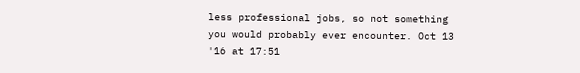less professional jobs, so not something you would probably ever encounter. Oct 13 '16 at 17:51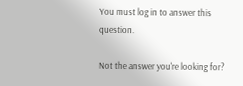You must log in to answer this question.

Not the answer you're looking for?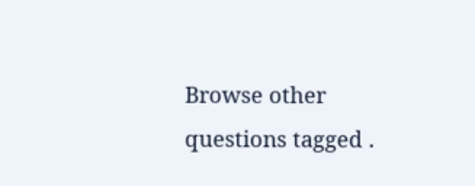Browse other questions tagged .